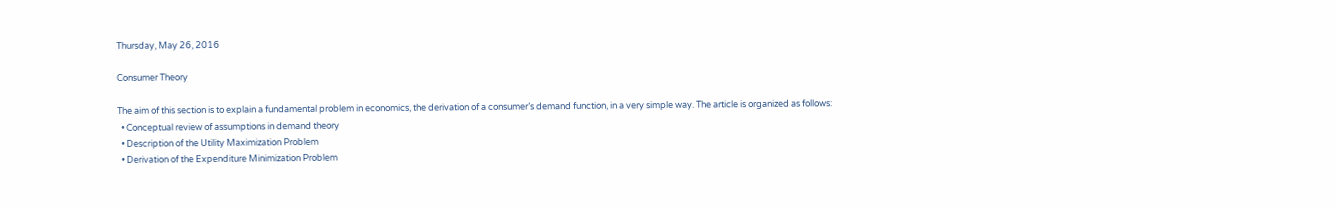Thursday, May 26, 2016

Consumer Theory

The aim of this section is to explain a fundamental problem in economics, the derivation of a consumer’s demand function, in a very simple way. The article is organized as follows:
  • Conceptual review of assumptions in demand theory
  • Description of the Utility Maximization Problem
  • Derivation of the Expenditure Minimization Problem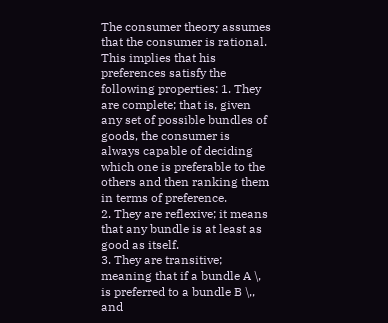The consumer theory assumes that the consumer is rational. This implies that his preferences satisfy the following properties: 1. They are complete; that is, given any set of possible bundles of goods, the consumer is always capable of deciding which one is preferable to the others and then ranking them in terms of preference.
2. They are reflexive; it means that any bundle is at least as good as itself.
3. They are transitive; meaning that if a bundle A \, is preferred to a bundle B \,, and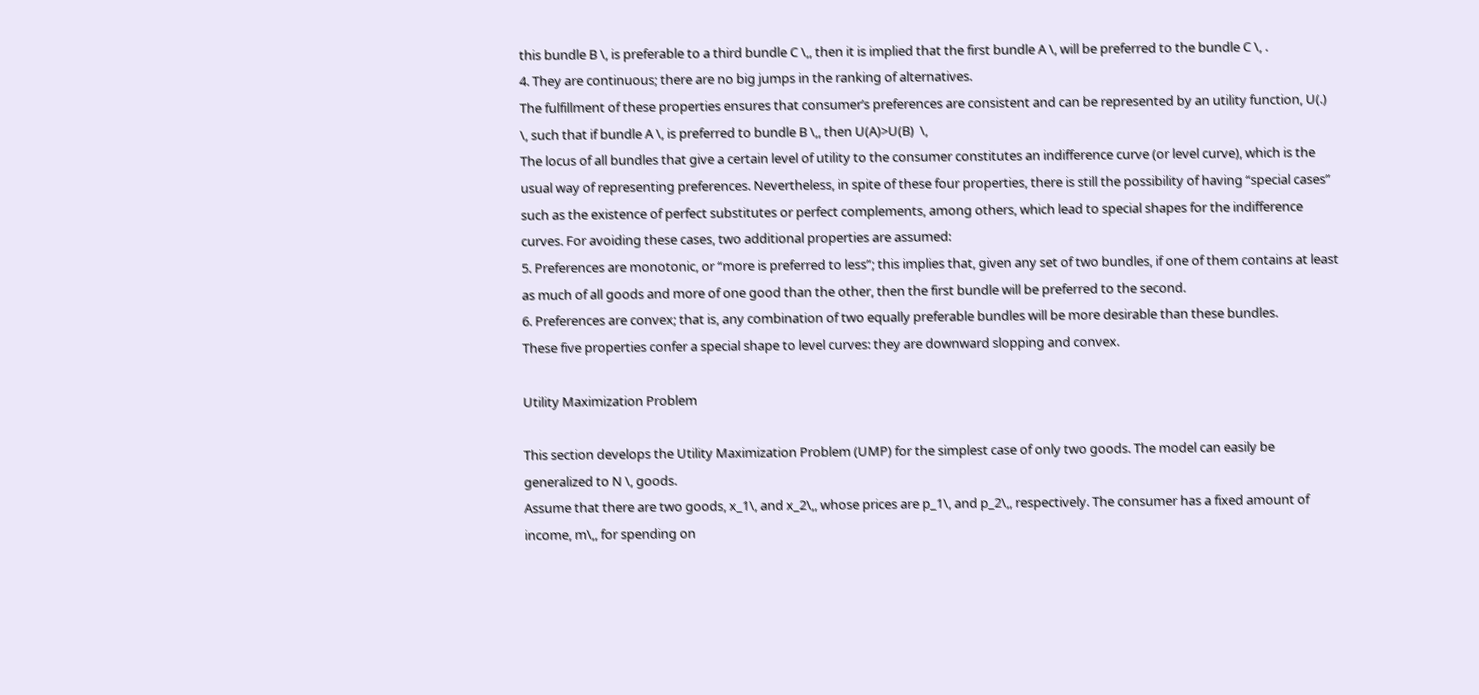this bundle B \, is preferable to a third bundle C \,, then it is implied that the first bundle A \, will be preferred to the bundle C \, .
4. They are continuous; there are no big jumps in the ranking of alternatives.
The fulfillment of these properties ensures that consumer’s preferences are consistent and can be represented by an utility function, U(.) \, such that if bundle A \, is preferred to bundle B \,, then U(A)>U(B)  \,
The locus of all bundles that give a certain level of utility to the consumer constitutes an indifference curve (or level curve), which is the usual way of representing preferences. Nevertheless, in spite of these four properties, there is still the possibility of having “special cases” such as the existence of perfect substitutes or perfect complements, among others, which lead to special shapes for the indifference curves. For avoiding these cases, two additional properties are assumed:
5. Preferences are monotonic, or “more is preferred to less”; this implies that, given any set of two bundles, if one of them contains at least as much of all goods and more of one good than the other, then the first bundle will be preferred to the second.
6. Preferences are convex; that is, any combination of two equally preferable bundles will be more desirable than these bundles.
These five properties confer a special shape to level curves: they are downward slopping and convex.

Utility Maximization Problem

This section develops the Utility Maximization Problem (UMP) for the simplest case of only two goods. The model can easily be generalized to N \, goods.
Assume that there are two goods, x_1\, and x_2\,, whose prices are p_1\, and p_2\,, respectively. The consumer has a fixed amount of income, m\,, for spending on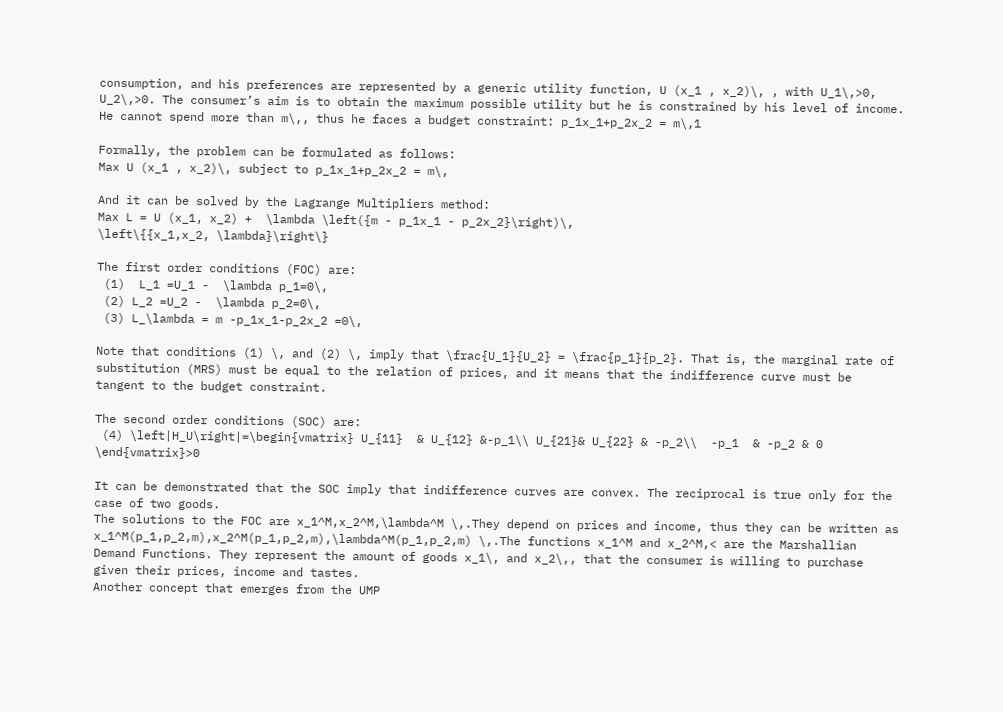consumption, and his preferences are represented by a generic utility function, U (x_1 , x_2)\, , with U_1\,>0, U_2\,>0. The consumer’s aim is to obtain the maximum possible utility but he is constrained by his level of income. He cannot spend more than m\,, thus he faces a budget constraint: p_1x_1+p_2x_2 = m\,1

Formally, the problem can be formulated as follows:
Max U (x_1 , x_2)\, subject to p_1x_1+p_2x_2 = m\,

And it can be solved by the Lagrange Multipliers method:
Max L = U (x_1, x_2) +  \lambda \left({m - p_1x_1 - p_2x_2}\right)\,
\left\{{x_1,x_2, \lambda}\right\}

The first order conditions (FOC) are:
 (1)  L_1 =U_1 -  \lambda p_1=0\,
 (2) L_2 =U_2 -  \lambda p_2=0\,
 (3) L_\lambda = m -p_1x_1-p_2x_2 =0\,

Note that conditions (1) \, and (2) \, imply that \frac{U_1}{U_2} = \frac{p_1}{p_2}. That is, the marginal rate of substitution (MRS) must be equal to the relation of prices, and it means that the indifference curve must be tangent to the budget constraint.

The second order conditions (SOC) are:
 (4) \left|H_U\right|=\begin{vmatrix} U_{11}  & U_{12} &-p_1\\ U_{21}& U_{22} & -p_2\\  -p_1  & -p_2 & 0 \end{vmatrix}>0

It can be demonstrated that the SOC imply that indifference curves are convex. The reciprocal is true only for the case of two goods.
The solutions to the FOC are x_1^M,x_2^M,\lambda^M \,.They depend on prices and income, thus they can be written as x_1^M(p_1,p_2,m),x_2^M(p_1,p_2,m),\lambda^M(p_1,p_2,m) \,.The functions x_1^M and x_2^M,< are the Marshallian Demand Functions. They represent the amount of goods x_1\, and x_2\,, that the consumer is willing to purchase given their prices, income and tastes.
Another concept that emerges from the UMP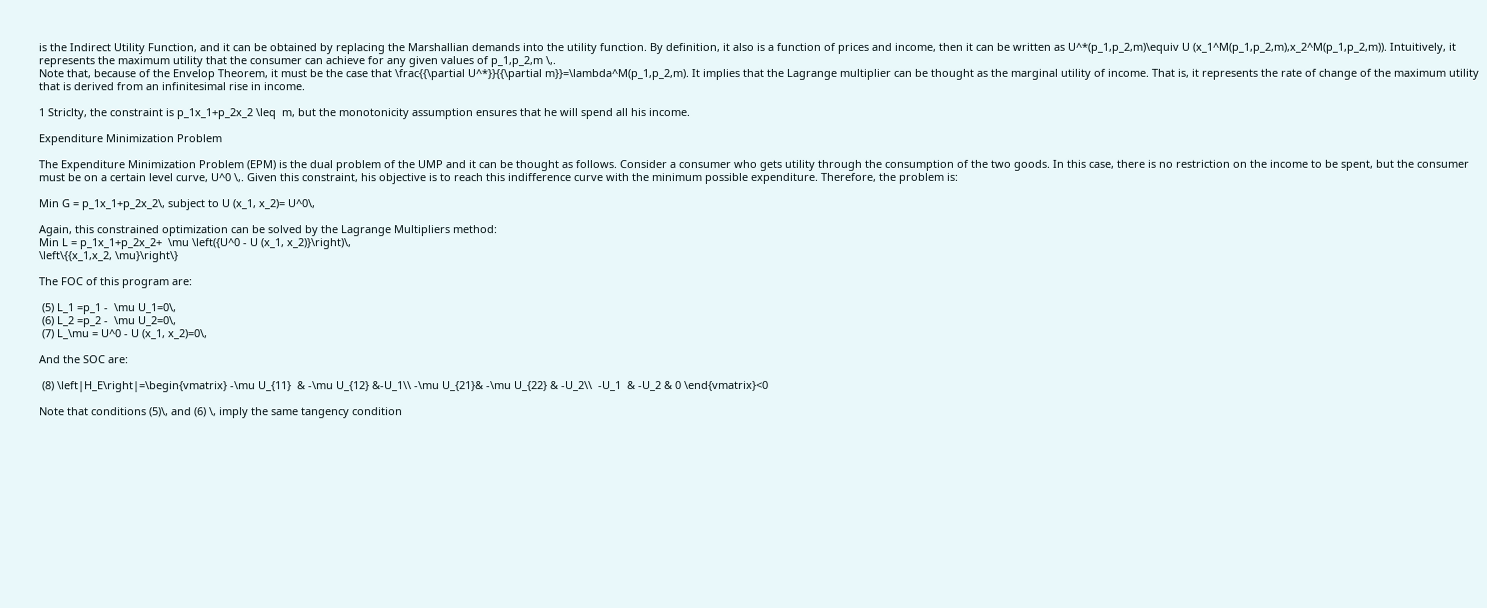is the Indirect Utility Function, and it can be obtained by replacing the Marshallian demands into the utility function. By definition, it also is a function of prices and income, then it can be written as U^*(p_1,p_2,m)\equiv U (x_1^M(p_1,p_2,m),x_2^M(p_1,p_2,m)). Intuitively, it represents the maximum utility that the consumer can achieve for any given values of p_1,p_2,m \,.
Note that, because of the Envelop Theorem, it must be the case that \frac{{\partial U^*}}{{\partial m}}=\lambda^M(p_1,p_2,m). It implies that the Lagrange multiplier can be thought as the marginal utility of income. That is, it represents the rate of change of the maximum utility that is derived from an infinitesimal rise in income.

1 Striclty, the constraint is p_1x_1+p_2x_2 \leq  m, but the monotonicity assumption ensures that he will spend all his income.

Expenditure Minimization Problem

The Expenditure Minimization Problem (EPM) is the dual problem of the UMP and it can be thought as follows. Consider a consumer who gets utility through the consumption of the two goods. In this case, there is no restriction on the income to be spent, but the consumer must be on a certain level curve, U^0 \,. Given this constraint, his objective is to reach this indifference curve with the minimum possible expenditure. Therefore, the problem is:

Min G = p_1x_1+p_2x_2\, subject to U (x_1, x_2)= U^0\,

Again, this constrained optimization can be solved by the Lagrange Multipliers method:
Min L = p_1x_1+p_2x_2+  \mu \left({U^0 - U (x_1, x_2)}\right)\,
\left\{{x_1,x_2, \mu}\right\}

The FOC of this program are:

 (5) L_1 =p_1 -  \mu U_1=0\,
 (6) L_2 =p_2 -  \mu U_2=0\,
 (7) L_\mu = U^0 - U (x_1, x_2)=0\,

And the SOC are:

 (8) \left|H_E\right|=\begin{vmatrix} -\mu U_{11}  & -\mu U_{12} &-U_1\\ -\mu U_{21}& -\mu U_{22} & -U_2\\  -U_1  & -U_2 & 0 \end{vmatrix}<0

Note that conditions (5)\, and (6) \, imply the same tangency condition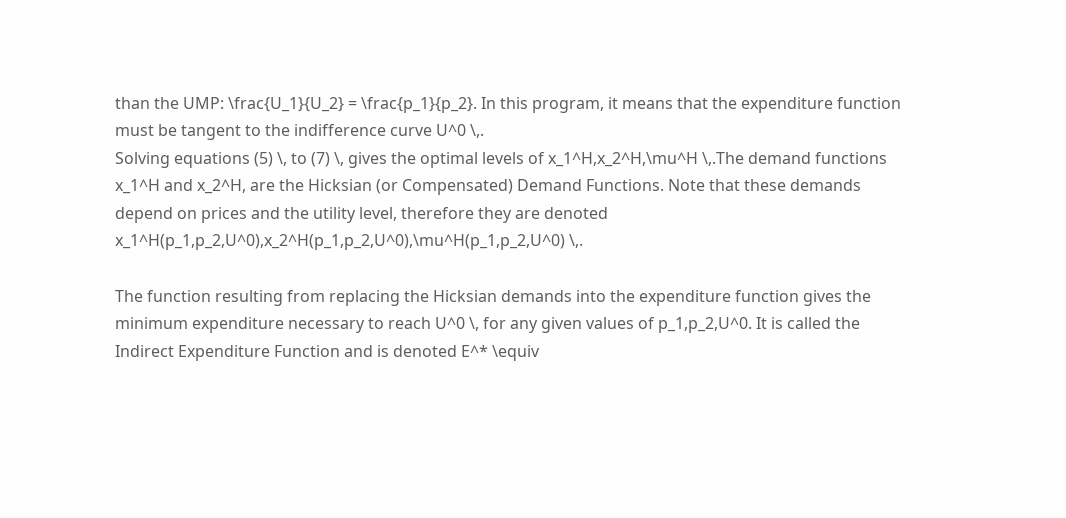than the UMP: \frac{U_1}{U_2} = \frac{p_1}{p_2}. In this program, it means that the expenditure function must be tangent to the indifference curve U^0 \,.
Solving equations (5) \, to (7) \, gives the optimal levels of x_1^H,x_2^H,\mu^H \,.The demand functions x_1^H and x_2^H, are the Hicksian (or Compensated) Demand Functions. Note that these demands depend on prices and the utility level, therefore they are denoted x_1^H(p_1,p_2,U^0),x_2^H(p_1,p_2,U^0),\mu^H(p_1,p_2,U^0) \,.

The function resulting from replacing the Hicksian demands into the expenditure function gives the minimum expenditure necessary to reach U^0 \, for any given values of p_1,p_2,U^0. It is called the Indirect Expenditure Function and is denoted E^* \equiv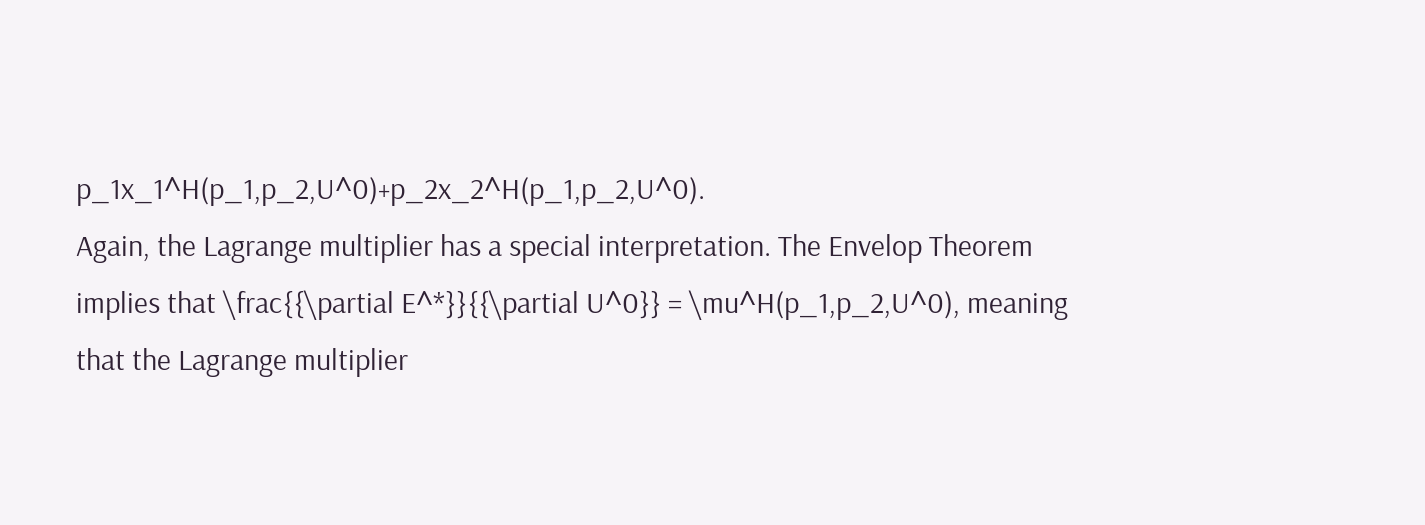p_1x_1^H(p_1,p_2,U^0)+p_2x_2^H(p_1,p_2,U^0).
Again, the Lagrange multiplier has a special interpretation. The Envelop Theorem implies that \frac{{\partial E^*}}{{\partial U^0}} = \mu^H(p_1,p_2,U^0), meaning that the Lagrange multiplier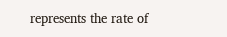represents the rate of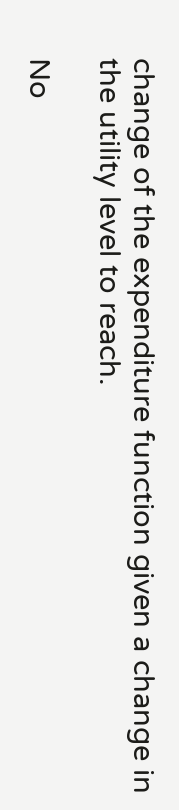change of the expenditure function given a change in the utility level to reach.

No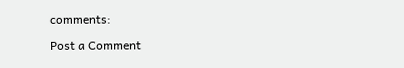comments:

Post a Comment